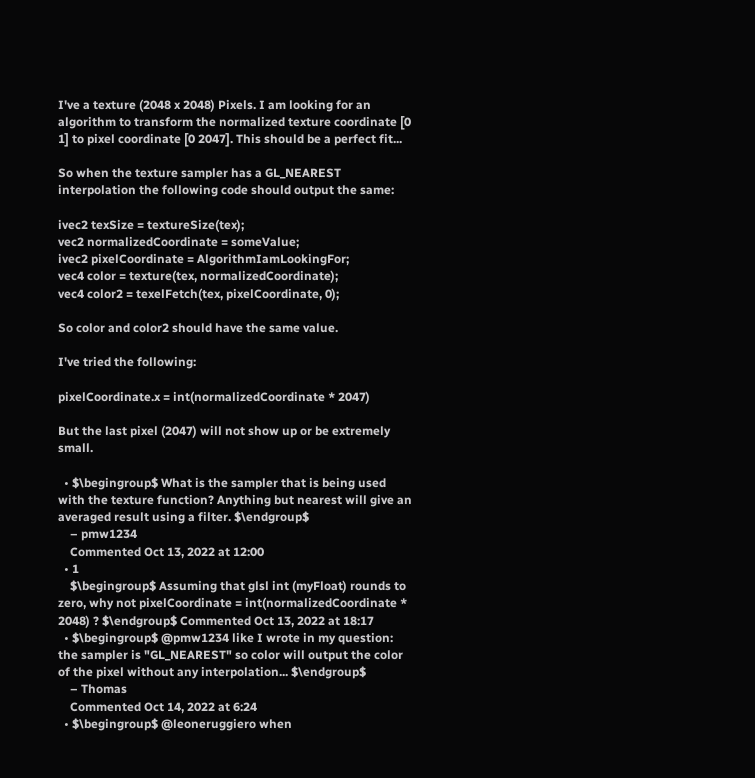I've a texture (2048 x 2048) Pixels. I am looking for an algorithm to transform the normalized texture coordinate [0 1] to pixel coordinate [0 2047]. This should be a perfect fit...

So when the texture sampler has a GL_NEAREST interpolation the following code should output the same:

ivec2 texSize = textureSize(tex);
vec2 normalizedCoordinate = someValue;
ivec2 pixelCoordinate = AlgorithmIamLookingFor;
vec4 color = texture(tex, normalizedCoordinate);
vec4 color2 = texelFetch(tex, pixelCoordinate, 0);

So color and color2 should have the same value.

I've tried the following:

pixelCoordinate.x = int(normalizedCoordinate * 2047)

But the last pixel (2047) will not show up or be extremely small.

  • $\begingroup$ What is the sampler that is being used with the texture function? Anything but nearest will give an averaged result using a filter. $\endgroup$
    – pmw1234
    Commented Oct 13, 2022 at 12:00
  • 1
    $\begingroup$ Assuming that glsl int (myFloat) rounds to zero, why not pixelCoordinate = int(normalizedCoordinate * 2048) ? $\endgroup$ Commented Oct 13, 2022 at 18:17
  • $\begingroup$ @pmw1234 like I wrote in my question: the sampler is "GL_NEAREST" so color will output the color of the pixel without any interpolation... $\endgroup$
    – Thomas
    Commented Oct 14, 2022 at 6:24
  • $\begingroup$ @leoneruggiero when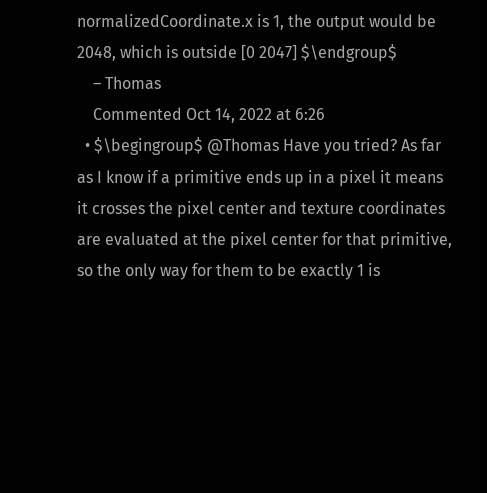normalizedCoordinate.x is 1, the output would be 2048, which is outside [0 2047] $\endgroup$
    – Thomas
    Commented Oct 14, 2022 at 6:26
  • $\begingroup$ @Thomas Have you tried? As far as I know if a primitive ends up in a pixel it means it crosses the pixel center and texture coordinates are evaluated at the pixel center for that primitive, so the only way for them to be exactly 1 is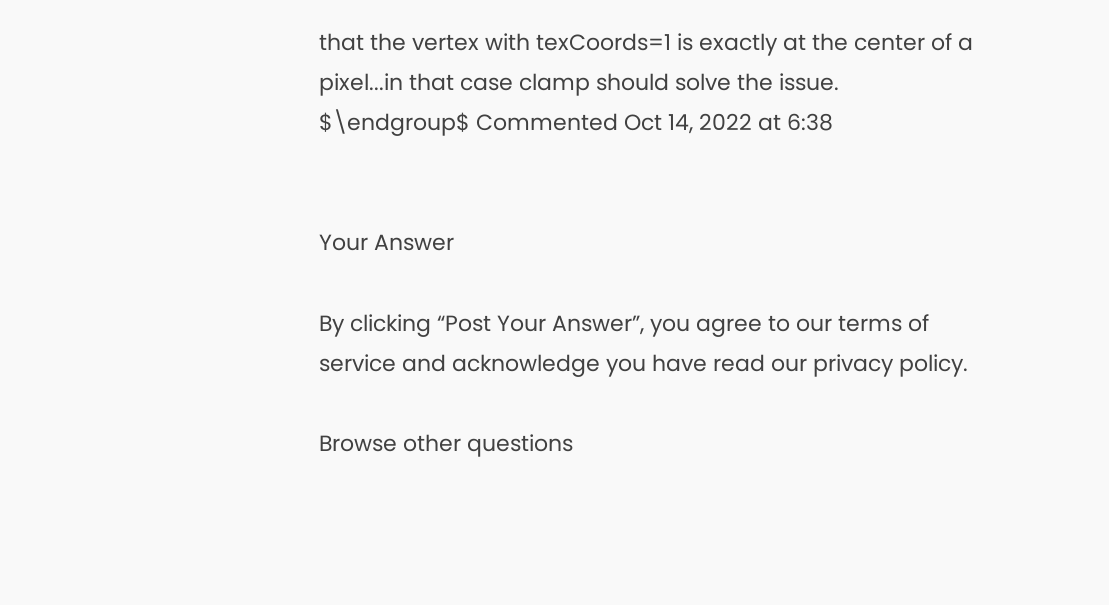that the vertex with texCoords=1 is exactly at the center of a pixel...in that case clamp should solve the issue. $\endgroup$ Commented Oct 14, 2022 at 6:38


Your Answer

By clicking “Post Your Answer”, you agree to our terms of service and acknowledge you have read our privacy policy.

Browse other questions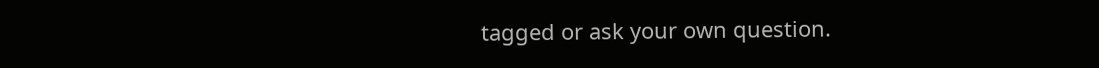tagged or ask your own question.